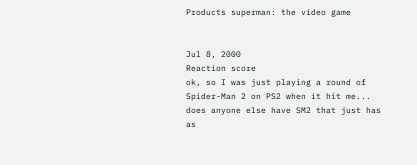Products superman: the video game


Jul 8, 2000
Reaction score
ok, so I was just playing a round of Spider-Man 2 on PS2 when it hit me... does anyone else have SM2 that just has as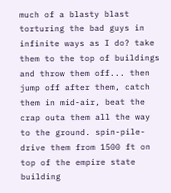much of a blasty blast torturing the bad guys in infinite ways as I do? take them to the top of buildings and throw them off... then jump off after them, catch them in mid-air, beat the crap outa them all the way to the ground. spin-pile-drive them from 1500 ft on top of the empire state building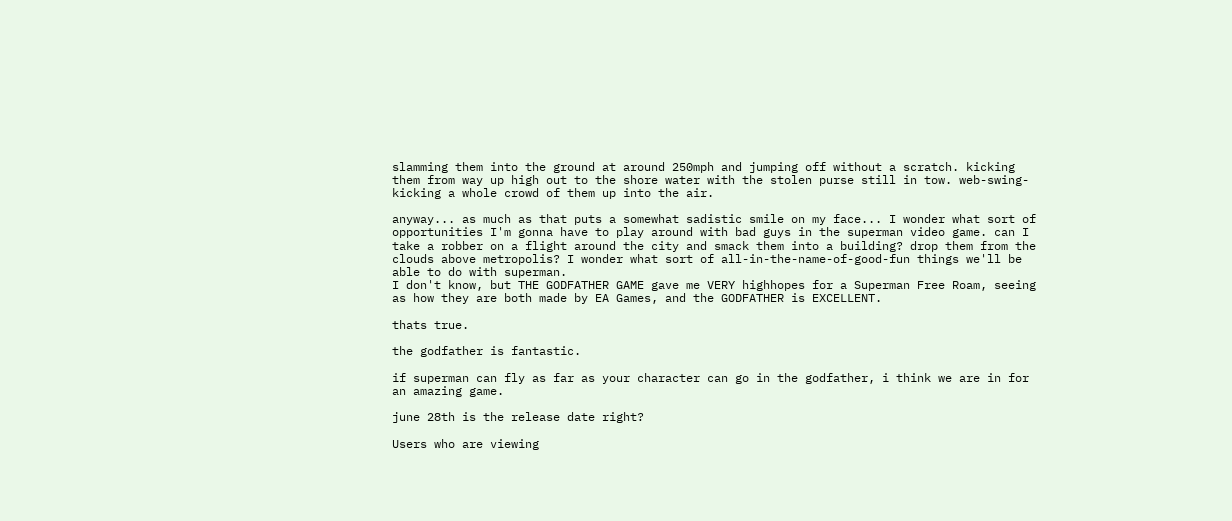slamming them into the ground at around 250mph and jumping off without a scratch. kicking them from way up high out to the shore water with the stolen purse still in tow. web-swing-kicking a whole crowd of them up into the air.

anyway... as much as that puts a somewhat sadistic smile on my face... I wonder what sort of opportunities I'm gonna have to play around with bad guys in the superman video game. can I take a robber on a flight around the city and smack them into a building? drop them from the clouds above metropolis? I wonder what sort of all-in-the-name-of-good-fun things we'll be able to do with superman.
I don't know, but THE GODFATHER GAME gave me VERY highhopes for a Superman Free Roam, seeing as how they are both made by EA Games, and the GODFATHER is EXCELLENT.

thats true.

the godfather is fantastic.

if superman can fly as far as your character can go in the godfather, i think we are in for an amazing game.

june 28th is the release date right?

Users who are viewing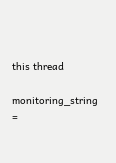this thread

monitoring_string =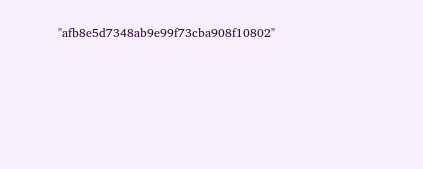"afb8e5d7348ab9e99f73cba908f10802"